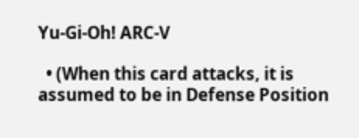Yu-Gi-Oh! ARC-V

  • (When this card attacks, it is assumed to be in Defense Position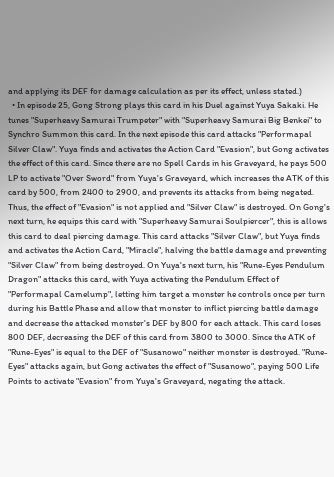and applying its DEF for damage calculation as per its effect, unless stated.)
  • In episode 25, Gong Strong plays this card in his Duel against Yuya Sakaki. He tunes "Superheavy Samurai Trumpeter" with "Superheavy Samurai Big Benkei" to Synchro Summon this card. In the next episode this card attacks "Performapal Silver Claw". Yuya finds and activates the Action Card "Evasion", but Gong activates the effect of this card. Since there are no Spell Cards in his Graveyard, he pays 500 LP to activate "Over Sword" from Yuya's Graveyard, which increases the ATK of this card by 500, from 2400 to 2900, and prevents its attacks from being negated. Thus, the effect of "Evasion" is not applied and "Silver Claw" is destroyed. On Gong's next turn, he equips this card with "Superheavy Samurai Soulpiercer", this is allows this card to deal piercing damage. This card attacks "Silver Claw", but Yuya finds and activates the Action Card, "Miracle", halving the battle damage and preventing "Silver Claw" from being destroyed. On Yuya's next turn, his "Rune-Eyes Pendulum Dragon" attacks this card, with Yuya activating the Pendulum Effect of "Performapal Camelump", letting him target a monster he controls once per turn during his Battle Phase and allow that monster to inflict piercing battle damage and decrease the attacked monster's DEF by 800 for each attack. This card loses 800 DEF, decreasing the DEF of this card from 3800 to 3000. Since the ATK of "Rune-Eyes" is equal to the DEF of "Susanowo" neither monster is destroyed. "Rune-Eyes" attacks again, but Gong activates the effect of "Susanowo", paying 500 Life Points to activate "Evasion" from Yuya's Graveyard, negating the attack.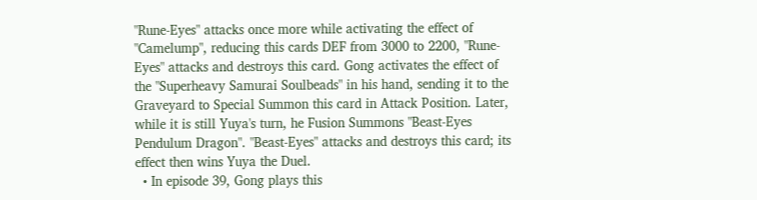"Rune-Eyes" attacks once more while activating the effect of "Camelump", reducing this cards DEF from 3000 to 2200, "Rune-Eyes" attacks and destroys this card. Gong activates the effect of the "Superheavy Samurai Soulbeads" in his hand, sending it to the Graveyard to Special Summon this card in Attack Position. Later, while it is still Yuya's turn, he Fusion Summons "Beast-Eyes Pendulum Dragon". "Beast-Eyes" attacks and destroys this card; its effect then wins Yuya the Duel.
  • In episode 39, Gong plays this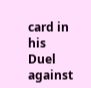card in his Duel against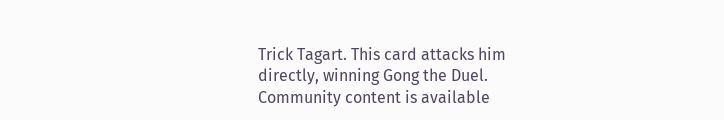Trick Tagart. This card attacks him directly, winning Gong the Duel.
Community content is available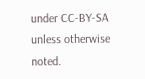under CC-BY-SA unless otherwise noted.